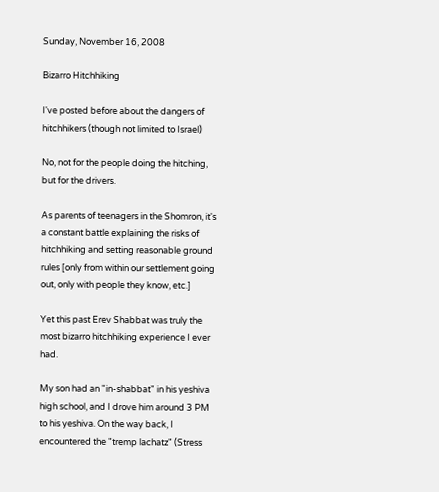Sunday, November 16, 2008

Bizarro Hitchhiking

I've posted before about the dangers of hitchhikers (though not limited to Israel)

No, not for the people doing the hitching, but for the drivers.

As parents of teenagers in the Shomron, it's a constant battle explaining the risks of hitchhiking and setting reasonable ground rules [only from within our settlement going out, only with people they know, etc.]

Yet this past Erev Shabbat was truly the most bizarro hitchhiking experience I ever had.

My son had an "in-shabbat" in his yeshiva high school, and I drove him around 3 PM to his yeshiva. On the way back, I encountered the "tremp lachatz" (Stress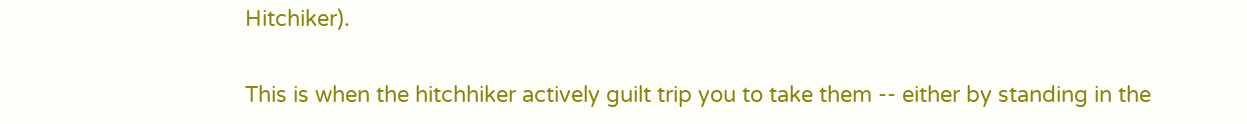Hitchiker).

This is when the hitchhiker actively guilt trip you to take them -- either by standing in the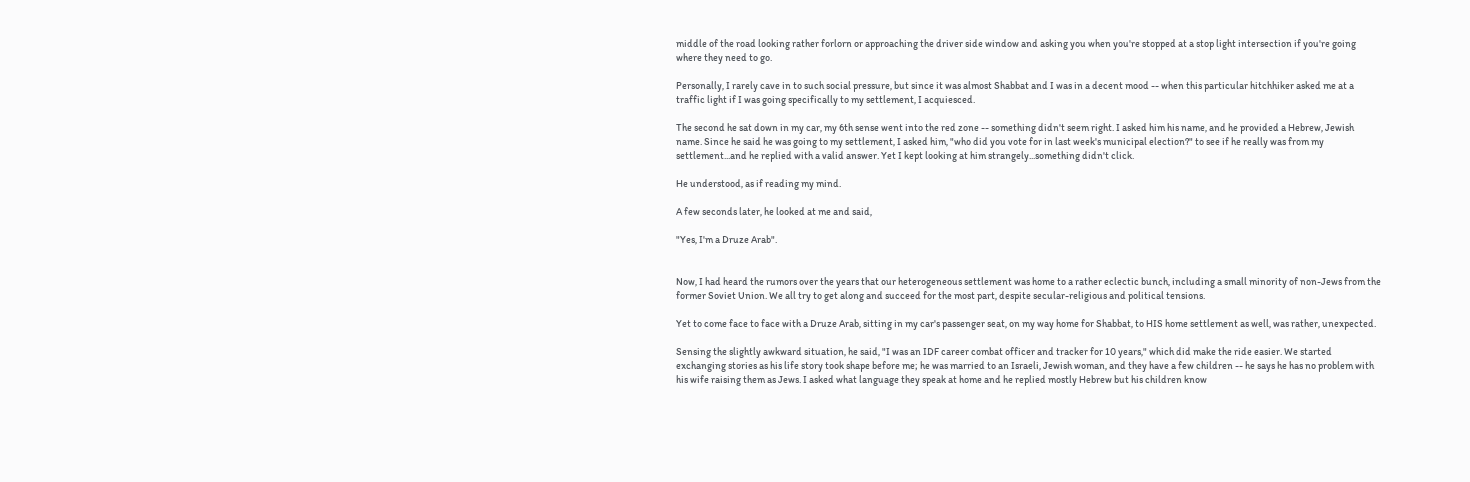middle of the road looking rather forlorn or approaching the driver side window and asking you when you're stopped at a stop light intersection if you're going where they need to go.

Personally, I rarely cave in to such social pressure, but since it was almost Shabbat and I was in a decent mood -- when this particular hitchhiker asked me at a traffic light if I was going specifically to my settlement, I acquiesced.

The second he sat down in my car, my 6th sense went into the red zone -- something didn't seem right. I asked him his name, and he provided a Hebrew, Jewish name. Since he said he was going to my settlement, I asked him, "who did you vote for in last week's municipal election?" to see if he really was from my settlement...and he replied with a valid answer. Yet I kept looking at him strangely...something didn't click.

He understood, as if reading my mind.

A few seconds later, he looked at me and said,

"Yes, I'm a Druze Arab".


Now, I had heard the rumors over the years that our heterogeneous settlement was home to a rather eclectic bunch, including a small minority of non-Jews from the former Soviet Union. We all try to get along and succeed for the most part, despite secular-religious and political tensions.

Yet to come face to face with a Druze Arab, sitting in my car's passenger seat, on my way home for Shabbat, to HIS home settlement as well, was rather, unexpected.

Sensing the slightly awkward situation, he said, "I was an IDF career combat officer and tracker for 10 years," which did make the ride easier. We started exchanging stories as his life story took shape before me; he was married to an Israeli, Jewish woman, and they have a few children -- he says he has no problem with his wife raising them as Jews. I asked what language they speak at home and he replied mostly Hebrew but his children know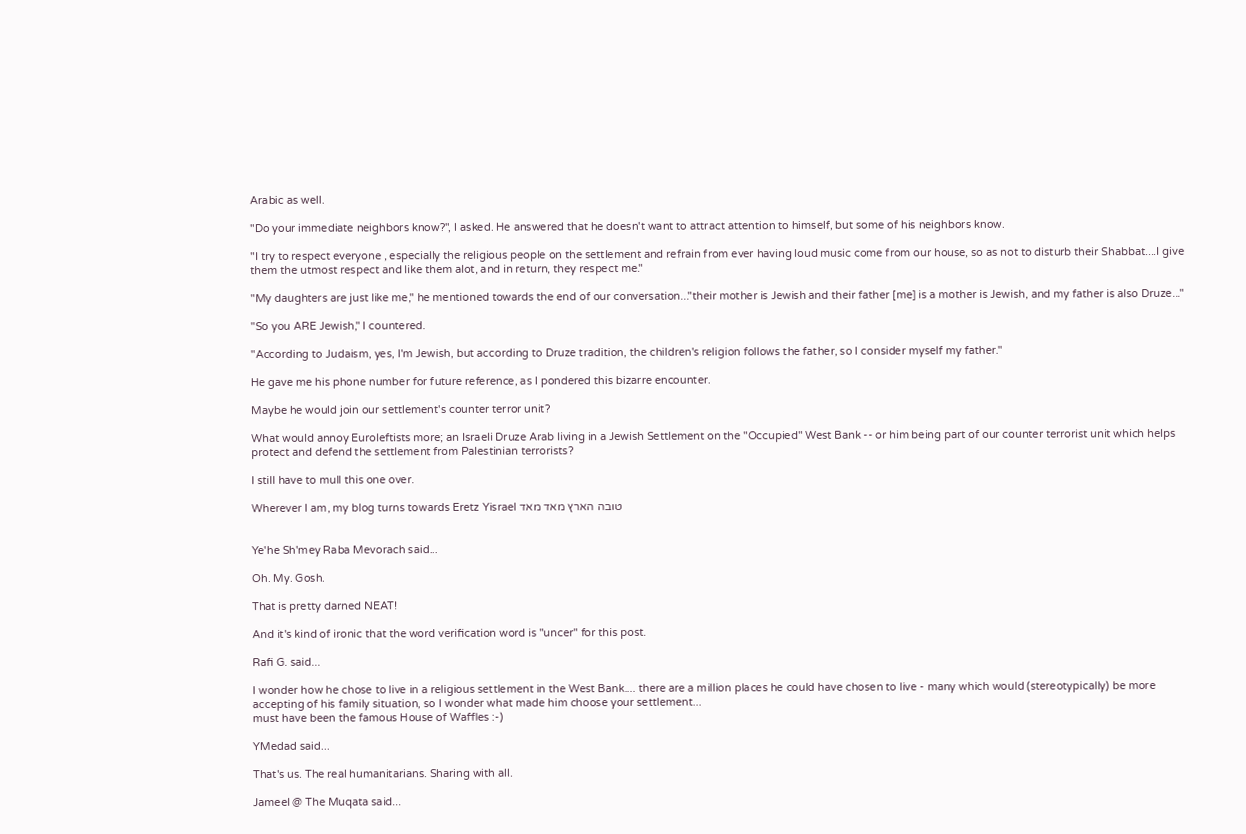Arabic as well.

"Do your immediate neighbors know?", I asked. He answered that he doesn't want to attract attention to himself, but some of his neighbors know.

"I try to respect everyone , especially the religious people on the settlement and refrain from ever having loud music come from our house, so as not to disturb their Shabbat....I give them the utmost respect and like them alot, and in return, they respect me."

"My daughters are just like me," he mentioned towards the end of our conversation..."their mother is Jewish and their father [me] is a mother is Jewish, and my father is also Druze..."

"So you ARE Jewish," I countered.

"According to Judaism, yes, I'm Jewish, but according to Druze tradition, the children's religion follows the father, so I consider myself my father."

He gave me his phone number for future reference, as I pondered this bizarre encounter.

Maybe he would join our settlement's counter terror unit?

What would annoy Euroleftists more; an Israeli Druze Arab living in a Jewish Settlement on the "Occupied" West Bank -- or him being part of our counter terrorist unit which helps protect and defend the settlement from Palestinian terrorists?

I still have to mull this one over.

Wherever I am, my blog turns towards Eretz Yisrael טובה הארץ מאד מאד


Ye'he Sh'mey Raba Mevorach said...

Oh. My. Gosh.

That is pretty darned NEAT!

And it's kind of ironic that the word verification word is "uncer" for this post.

Rafi G. said...

I wonder how he chose to live in a religious settlement in the West Bank.... there are a million places he could have chosen to live - many which would (stereotypically) be more accepting of his family situation, so I wonder what made him choose your settlement...
must have been the famous House of Waffles :-)

YMedad said...

That's us. The real humanitarians. Sharing with all.

Jameel @ The Muqata said...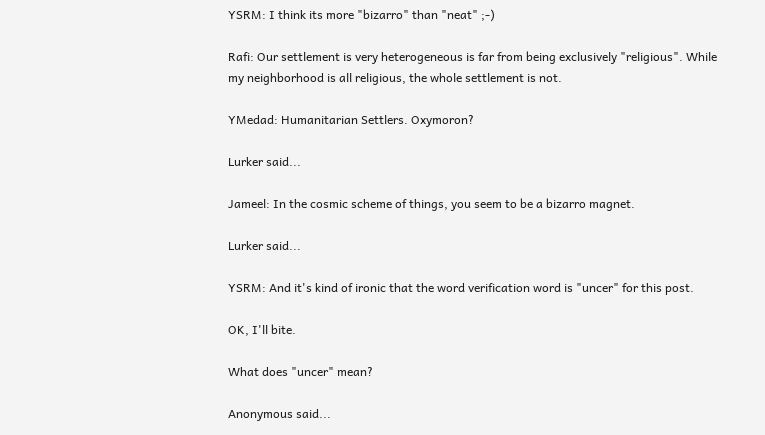YSRM: I think its more "bizarro" than "neat" ;-)

Rafi: Our settlement is very heterogeneous is far from being exclusively "religious". While my neighborhood is all religious, the whole settlement is not.

YMedad: Humanitarian Settlers. Oxymoron?

Lurker said...

Jameel: In the cosmic scheme of things, you seem to be a bizarro magnet.

Lurker said...

YSRM: And it's kind of ironic that the word verification word is "uncer" for this post.

OK, I'll bite.

What does "uncer" mean?

Anonymous said...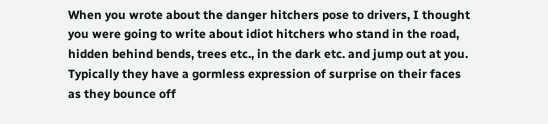When you wrote about the danger hitchers pose to drivers, I thought you were going to write about idiot hitchers who stand in the road, hidden behind bends, trees etc., in the dark etc. and jump out at you. Typically they have a gormless expression of surprise on their faces as they bounce off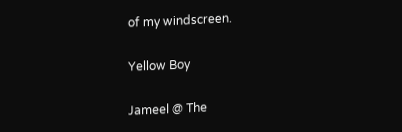of my windscreen.

Yellow Boy

Jameel @ The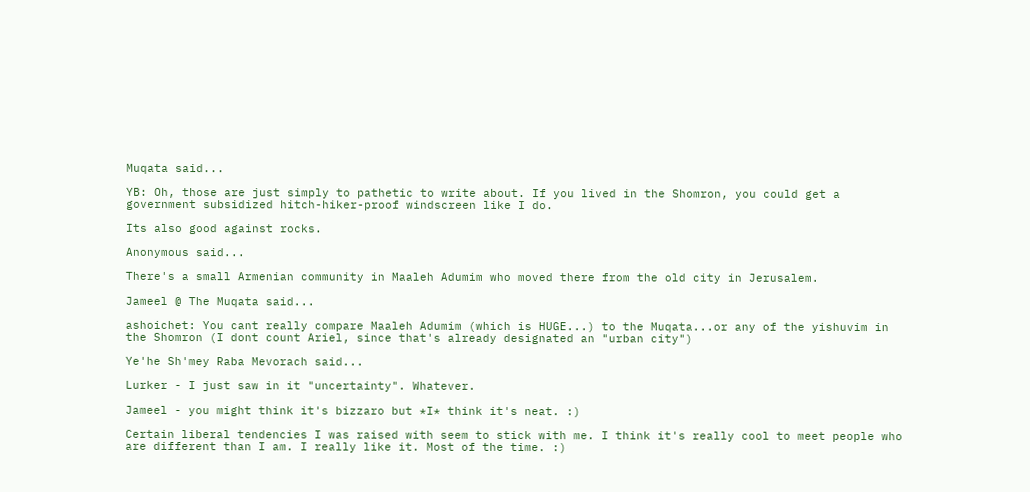Muqata said...

YB: Oh, those are just simply to pathetic to write about. If you lived in the Shomron, you could get a government subsidized hitch-hiker-proof windscreen like I do.

Its also good against rocks.

Anonymous said...

There's a small Armenian community in Maaleh Adumim who moved there from the old city in Jerusalem.

Jameel @ The Muqata said...

ashoichet: You cant really compare Maaleh Adumim (which is HUGE...) to the Muqata...or any of the yishuvim in the Shomron (I dont count Ariel, since that's already designated an "urban city")

Ye'he Sh'mey Raba Mevorach said...

Lurker - I just saw in it "uncertainty". Whatever.

Jameel - you might think it's bizzaro but *I* think it's neat. :)

Certain liberal tendencies I was raised with seem to stick with me. I think it's really cool to meet people who are different than I am. I really like it. Most of the time. :)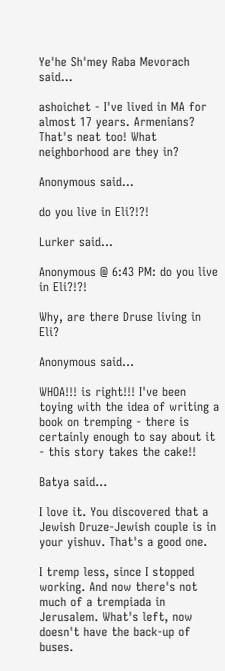Ye'he Sh'mey Raba Mevorach said...

ashoichet - I've lived in MA for almost 17 years. Armenians? That's neat too! What neighborhood are they in?

Anonymous said...

do you live in Eli?!?!

Lurker said...

Anonymous @ 6:43 PM: do you live in Eli?!?!

Why, are there Druse living in Eli?

Anonymous said...

WHOA!!! is right!!! I've been toying with the idea of writing a book on tremping - there is certainly enough to say about it - this story takes the cake!!

Batya said...

I love it. You discovered that a Jewish Druze-Jewish couple is in your yishuv. That's a good one.

I tremp less, since I stopped working. And now there's not much of a trempiada in Jerusalem. What's left, now doesn't have the back-up of buses.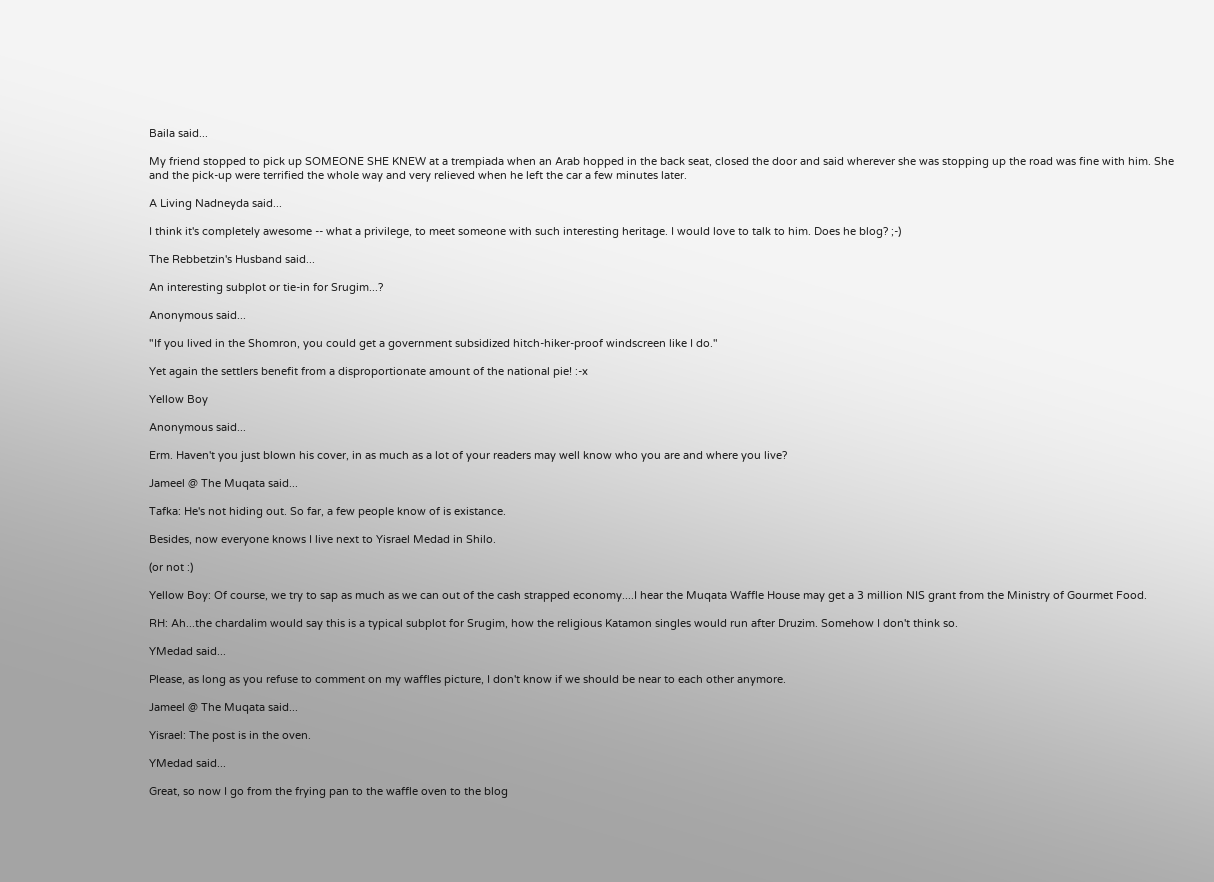Baila said...

My friend stopped to pick up SOMEONE SHE KNEW at a trempiada when an Arab hopped in the back seat, closed the door and said wherever she was stopping up the road was fine with him. She and the pick-up were terrified the whole way and very relieved when he left the car a few minutes later.

A Living Nadneyda said...

I think it's completely awesome -- what a privilege, to meet someone with such interesting heritage. I would love to talk to him. Does he blog? ;-)

The Rebbetzin's Husband said...

An interesting subplot or tie-in for Srugim...?

Anonymous said...

"If you lived in the Shomron, you could get a government subsidized hitch-hiker-proof windscreen like I do."

Yet again the settlers benefit from a disproportionate amount of the national pie! :-x

Yellow Boy

Anonymous said...

Erm. Haven't you just blown his cover, in as much as a lot of your readers may well know who you are and where you live?

Jameel @ The Muqata said...

Tafka: He's not hiding out. So far, a few people know of is existance.

Besides, now everyone knows I live next to Yisrael Medad in Shilo.

(or not :)

Yellow Boy: Of course, we try to sap as much as we can out of the cash strapped economy....I hear the Muqata Waffle House may get a 3 million NIS grant from the Ministry of Gourmet Food.

RH: Ah...the chardalim would say this is a typical subplot for Srugim, how the religious Katamon singles would run after Druzim. Somehow I don't think so.

YMedad said...

Please, as long as you refuse to comment on my waffles picture, I don't know if we should be near to each other anymore.

Jameel @ The Muqata said...

Yisrael: The post is in the oven.

YMedad said...

Great, so now I go from the frying pan to the waffle oven to the blog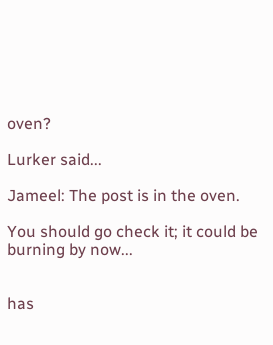oven?

Lurker said...

Jameel: The post is in the oven.

You should go check it; it could be burning by now...


has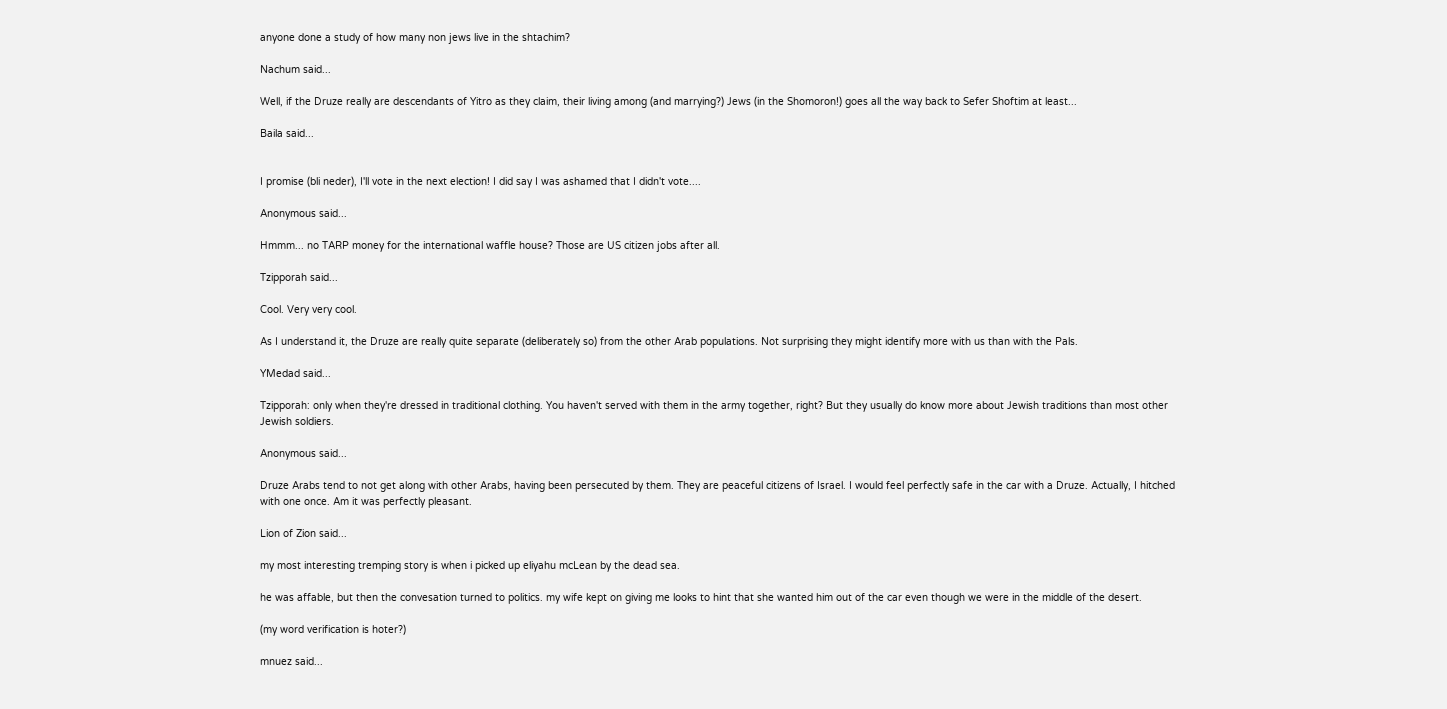anyone done a study of how many non jews live in the shtachim?

Nachum said...

Well, if the Druze really are descendants of Yitro as they claim, their living among (and marrying?) Jews (in the Shomoron!) goes all the way back to Sefer Shoftim at least...

Baila said...


I promise (bli neder), I'll vote in the next election! I did say I was ashamed that I didn't vote....

Anonymous said...

Hmmm... no TARP money for the international waffle house? Those are US citizen jobs after all.

Tzipporah said...

Cool. Very very cool.

As I understand it, the Druze are really quite separate (deliberately so) from the other Arab populations. Not surprising they might identify more with us than with the Pals.

YMedad said...

Tzipporah: only when they're dressed in traditional clothing. You haven't served with them in the army together, right? But they usually do know more about Jewish traditions than most other Jewish soldiers.

Anonymous said...

Druze Arabs tend to not get along with other Arabs, having been persecuted by them. They are peaceful citizens of Israel. I would feel perfectly safe in the car with a Druze. Actually, I hitched with one once. Am it was perfectly pleasant.

Lion of Zion said...

my most interesting tremping story is when i picked up eliyahu mcLean by the dead sea.

he was affable, but then the convesation turned to politics. my wife kept on giving me looks to hint that she wanted him out of the car even though we were in the middle of the desert.

(my word verification is hoter?)

mnuez said...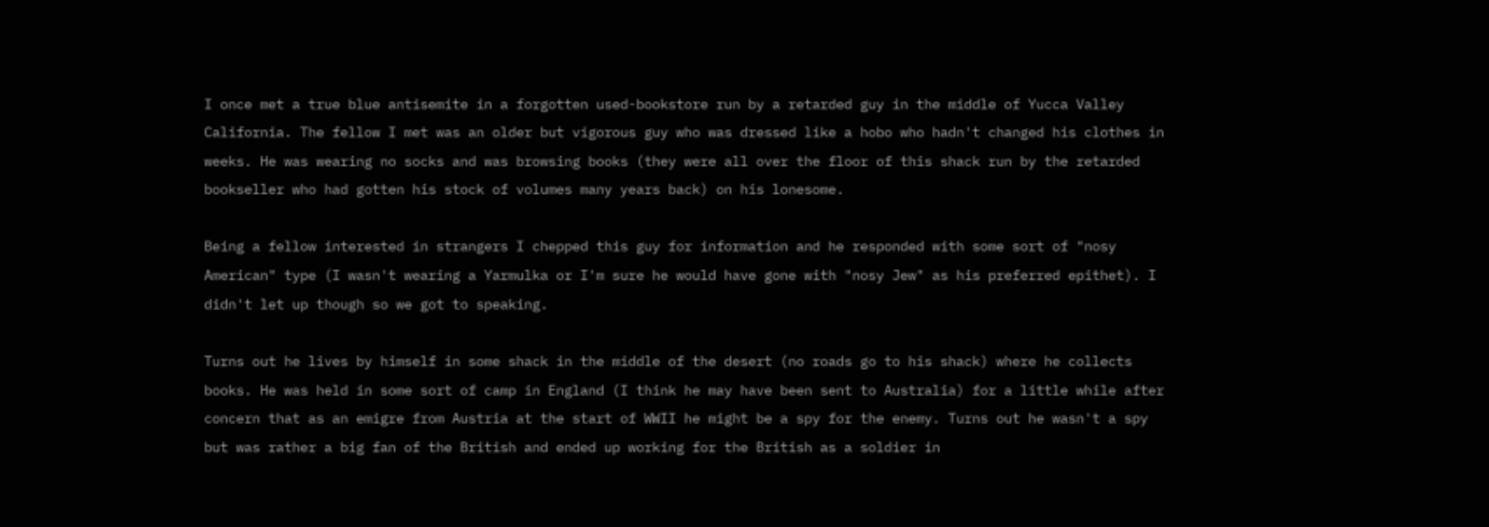I once met a true blue antisemite in a forgotten used-bookstore run by a retarded guy in the middle of Yucca Valley California. The fellow I met was an older but vigorous guy who was dressed like a hobo who hadn't changed his clothes in weeks. He was wearing no socks and was browsing books (they were all over the floor of this shack run by the retarded bookseller who had gotten his stock of volumes many years back) on his lonesome.

Being a fellow interested in strangers I chepped this guy for information and he responded with some sort of "nosy American" type (I wasn't wearing a Yarmulka or I'm sure he would have gone with "nosy Jew" as his preferred epithet). I didn't let up though so we got to speaking.

Turns out he lives by himself in some shack in the middle of the desert (no roads go to his shack) where he collects books. He was held in some sort of camp in England (I think he may have been sent to Australia) for a little while after concern that as an emigre from Austria at the start of WWII he might be a spy for the enemy. Turns out he wasn't a spy but was rather a big fan of the British and ended up working for the British as a soldier in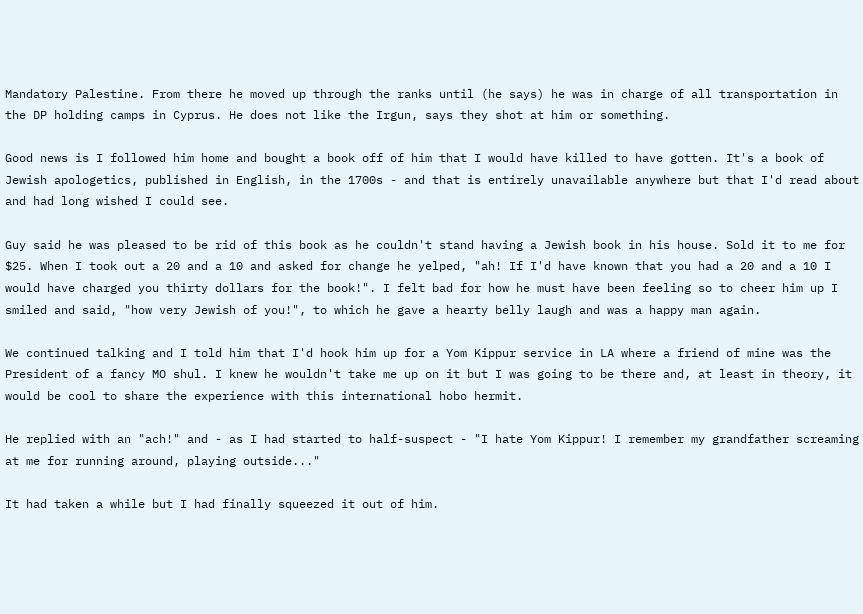Mandatory Palestine. From there he moved up through the ranks until (he says) he was in charge of all transportation in the DP holding camps in Cyprus. He does not like the Irgun, says they shot at him or something.

Good news is I followed him home and bought a book off of him that I would have killed to have gotten. It's a book of Jewish apologetics, published in English, in the 1700s - and that is entirely unavailable anywhere but that I'd read about and had long wished I could see.

Guy said he was pleased to be rid of this book as he couldn't stand having a Jewish book in his house. Sold it to me for $25. When I took out a 20 and a 10 and asked for change he yelped, "ah! If I'd have known that you had a 20 and a 10 I would have charged you thirty dollars for the book!". I felt bad for how he must have been feeling so to cheer him up I smiled and said, "how very Jewish of you!", to which he gave a hearty belly laugh and was a happy man again.

We continued talking and I told him that I'd hook him up for a Yom Kippur service in LA where a friend of mine was the President of a fancy MO shul. I knew he wouldn't take me up on it but I was going to be there and, at least in theory, it would be cool to share the experience with this international hobo hermit.

He replied with an "ach!" and - as I had started to half-suspect - "I hate Yom Kippur! I remember my grandfather screaming at me for running around, playing outside..."

It had taken a while but I had finally squeezed it out of him.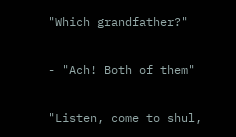"Which grandfather?"

- "Ach! Both of them"

"Listen, come to shul,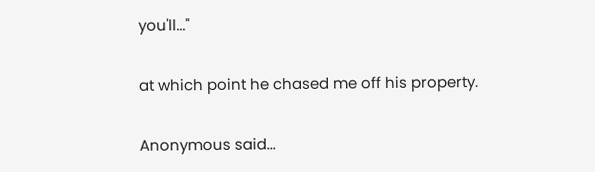you'll..."

at which point he chased me off his property.

Anonymous said...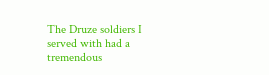The Druze soldiers I served with had a tremendous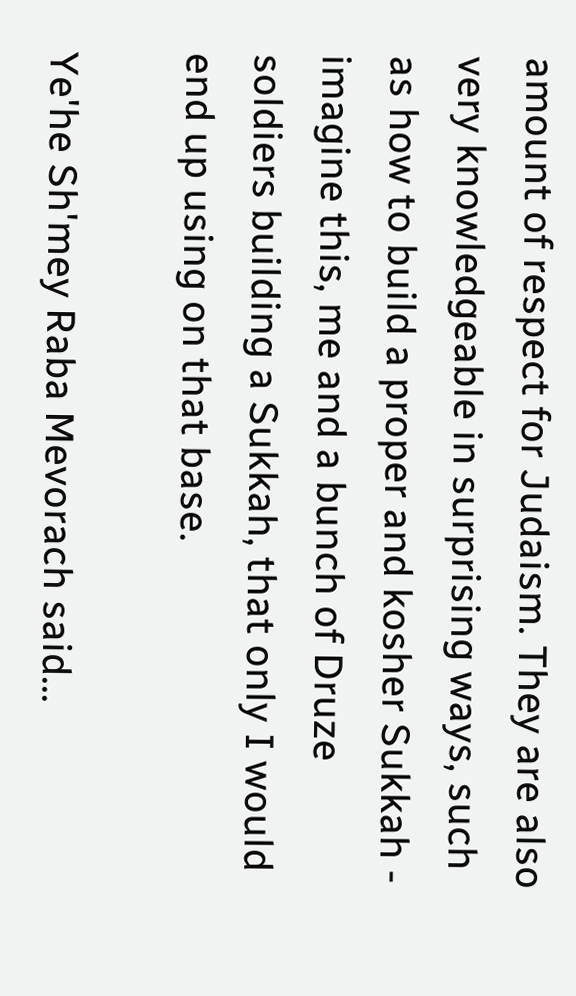amount of respect for Judaism. They are also very knowledgeable in surprising ways, such as how to build a proper and kosher Sukkah - imagine this, me and a bunch of Druze soldiers building a Sukkah, that only I would end up using on that base.

Ye'he Sh'mey Raba Mevorach said...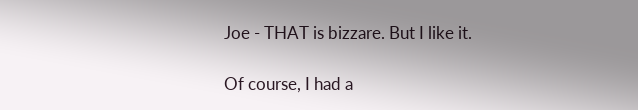Joe - THAT is bizzare. But I like it.

Of course, I had a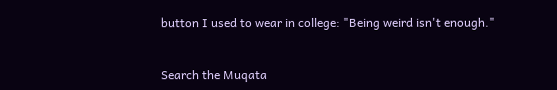button I used to wear in college: "Being weird isn't enough."


Search the Muqata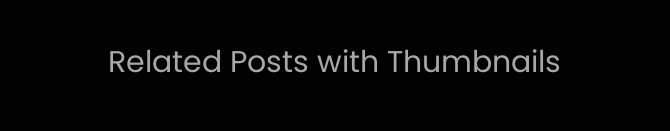Related Posts with Thumbnails